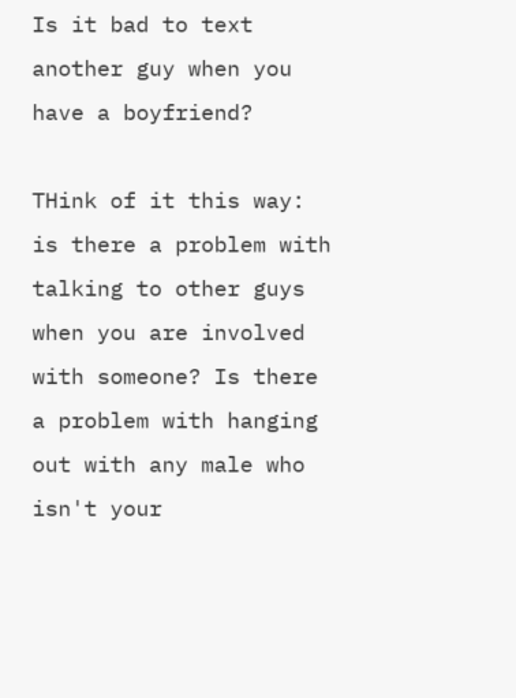Is it bad to text another guy when you have a boyfriend?

THink of it this way: is there a problem with talking to other guys when you are involved with someone? Is there a problem with hanging out with any male who isn't your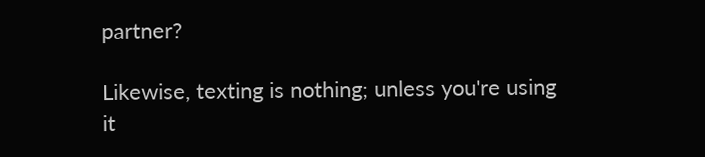partner?

Likewise, texting is nothing; unless you're using it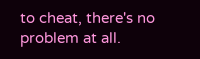to cheat, there's no problem at all.